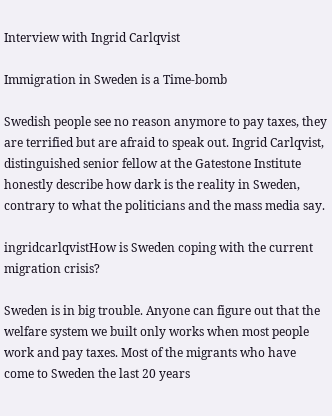Interview with Ingrid Carlqvist

Immigration in Sweden is a Time-bomb

Swedish people see no reason anymore to pay taxes, they are terrified but are afraid to speak out. Ingrid Carlqvist, distinguished senior fellow at the Gatestone Institute honestly describe how dark is the reality in Sweden, contrary to what the politicians and the mass media say.

ingridcarlqvistHow is Sweden coping with the current migration crisis?

Sweden is in big trouble. Anyone can figure out that the welfare system we built only works when most people work and pay taxes. Most of the migrants who have come to Sweden the last 20 years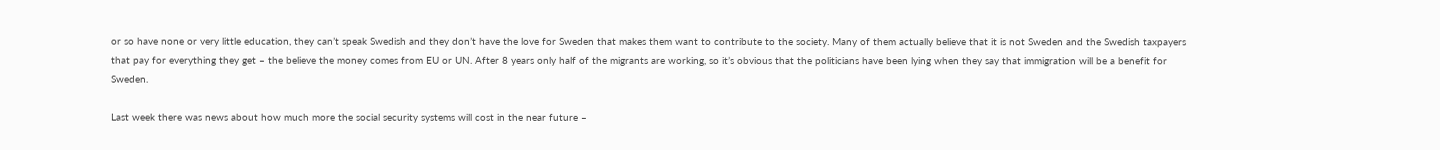or so have none or very little education, they can’t speak Swedish and they don’t have the love for Sweden that makes them want to contribute to the society. Many of them actually believe that it is not Sweden and the Swedish taxpayers that pay for everything they get – the believe the money comes from EU or UN. After 8 years only half of the migrants are working, so it’s obvious that the politicians have been lying when they say that immigration will be a benefit for Sweden.

Last week there was news about how much more the social security systems will cost in the near future –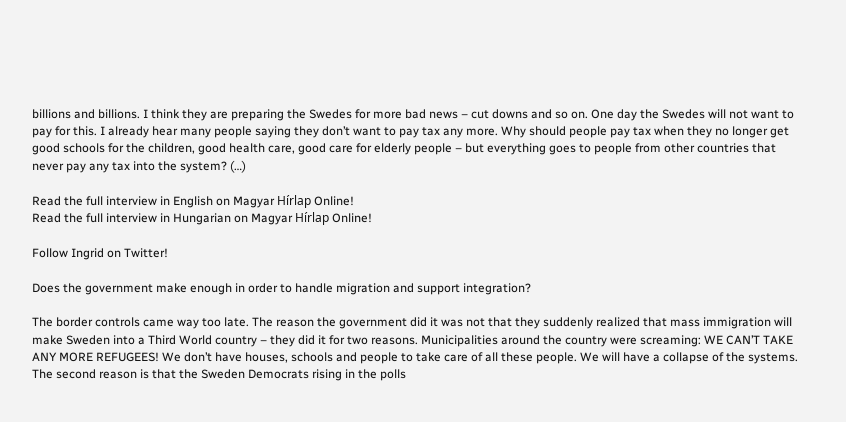billions and billions. I think they are preparing the Swedes for more bad news – cut downs and so on. One day the Swedes will not want to pay for this. I already hear many people saying they don’t want to pay tax any more. Why should people pay tax when they no longer get good schools for the children, good health care, good care for elderly people – but everything goes to people from other countries that never pay any tax into the system? (…)

Read the full interview in English on Magyar Hírlap Online!
Read the full interview in Hungarian on Magyar Hírlap Online!

Follow Ingrid on Twitter!

Does the government make enough in order to handle migration and support integration?

The border controls came way too late. The reason the government did it was not that they suddenly realized that mass immigration will make Sweden into a Third World country – they did it for two reasons. Municipalities around the country were screaming: WE CAN’T TAKE ANY MORE REFUGEES! We don’t have houses, schools and people to take care of all these people. We will have a collapse of the systems. The second reason is that the Sweden Democrats rising in the polls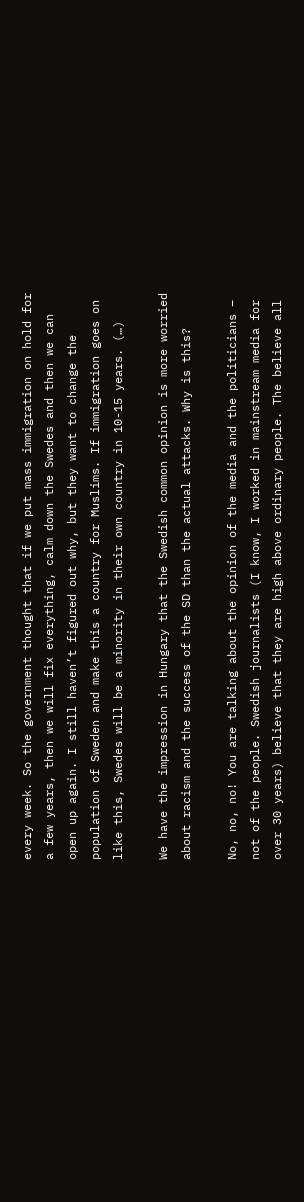every week. So the government thought that if we put mass immigration on hold for a few years, then we will fix everything, calm down the Swedes and then we can open up again. I still haven’t figured out why, but they want to change the population of Sweden and make this a country for Muslims. If immigration goes on like this, Swedes will be a minority in their own country in 10-15 years. (…)

We have the impression in Hungary that the Swedish common opinion is more worried about racism and the success of the SD than the actual attacks. Why is this?

No, no, no! You are talking about the opinion of the media and the politicians – not of the people. Swedish journalists (I know, I worked in mainstream media for over 30 years) believe that they are high above ordinary people. The believe all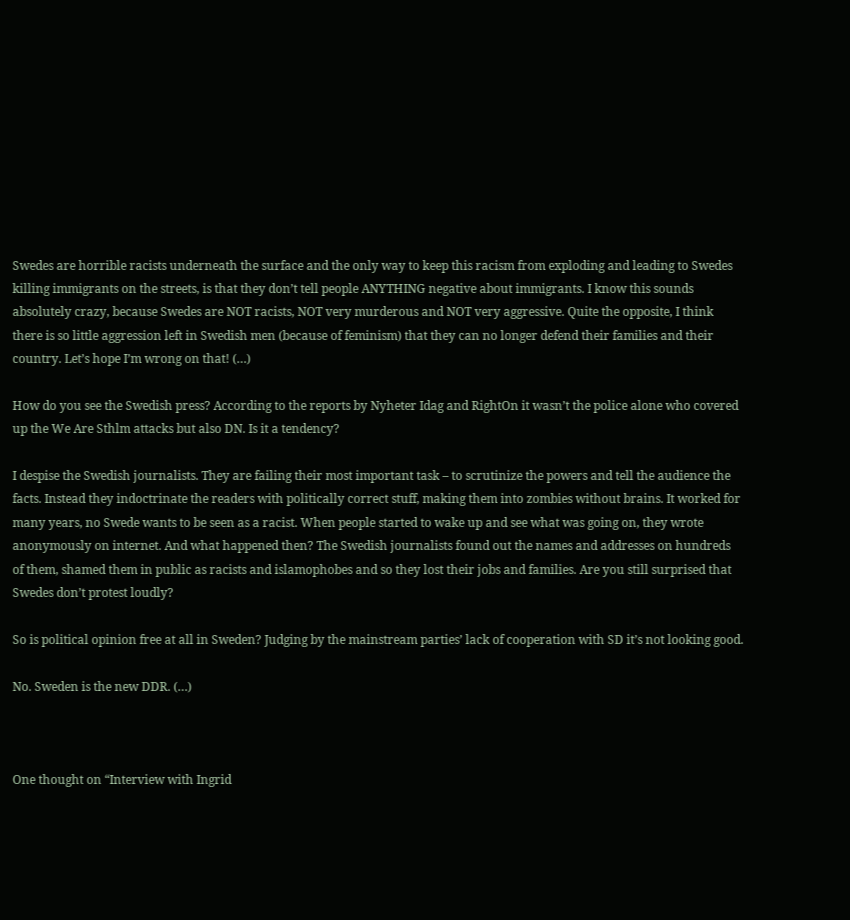Swedes are horrible racists underneath the surface and the only way to keep this racism from exploding and leading to Swedes killing immigrants on the streets, is that they don’t tell people ANYTHING negative about immigrants. I know this sounds absolutely crazy, because Swedes are NOT racists, NOT very murderous and NOT very aggressive. Quite the opposite, I think there is so little aggression left in Swedish men (because of feminism) that they can no longer defend their families and their country. Let’s hope I’m wrong on that! (…)

How do you see the Swedish press? According to the reports by Nyheter Idag and RightOn it wasn’t the police alone who covered up the We Are Sthlm attacks but also DN. Is it a tendency?

I despise the Swedish journalists. They are failing their most important task – to scrutinize the powers and tell the audience the facts. Instead they indoctrinate the readers with politically correct stuff, making them into zombies without brains. It worked for many years, no Swede wants to be seen as a racist. When people started to wake up and see what was going on, they wrote anonymously on internet. And what happened then? The Swedish journalists found out the names and addresses on hundreds of them, shamed them in public as racists and islamophobes and so they lost their jobs and families. Are you still surprised that Swedes don’t protest loudly?

So is political opinion free at all in Sweden? Judging by the mainstream parties’ lack of cooperation with SD it’s not looking good.

No. Sweden is the new DDR. (…)



One thought on “Interview with Ingrid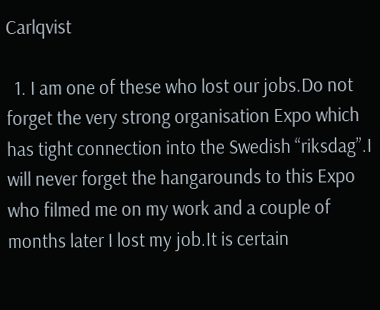Carlqvist

  1. I am one of these who lost our jobs.Do not forget the very strong organisation Expo which has tight connection into the Swedish “riksdag”.I will never forget the hangarounds to this Expo who filmed me on my work and a couple of months later I lost my job.It is certain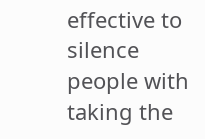effective to silence people with taking the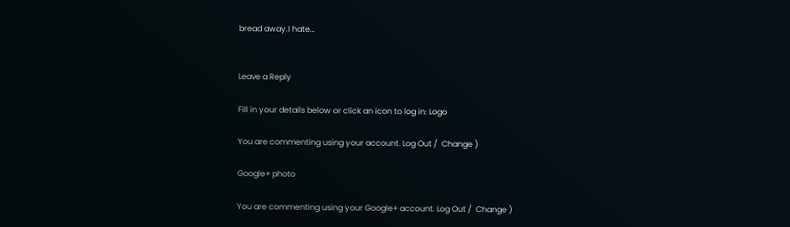bread away.I hate…


Leave a Reply

Fill in your details below or click an icon to log in: Logo

You are commenting using your account. Log Out /  Change )

Google+ photo

You are commenting using your Google+ account. Log Out /  Change )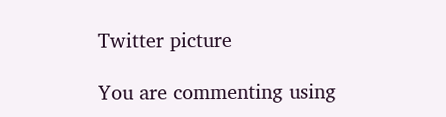Twitter picture

You are commenting using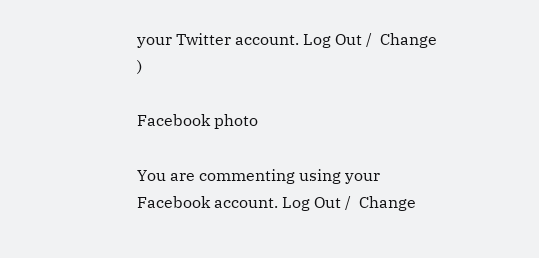your Twitter account. Log Out /  Change )

Facebook photo

You are commenting using your Facebook account. Log Out /  Change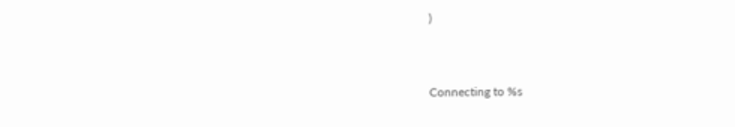)


Connecting to %s